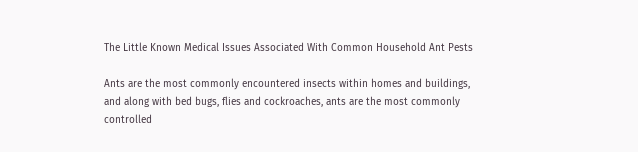The Little Known Medical Issues Associated With Common Household Ant Pests

Ants are the most commonly encountered insects within homes and buildings, and along with bed bugs, flies and cockroaches, ants are the most commonly controlled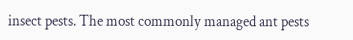insect pests. The most commonly managed ant pests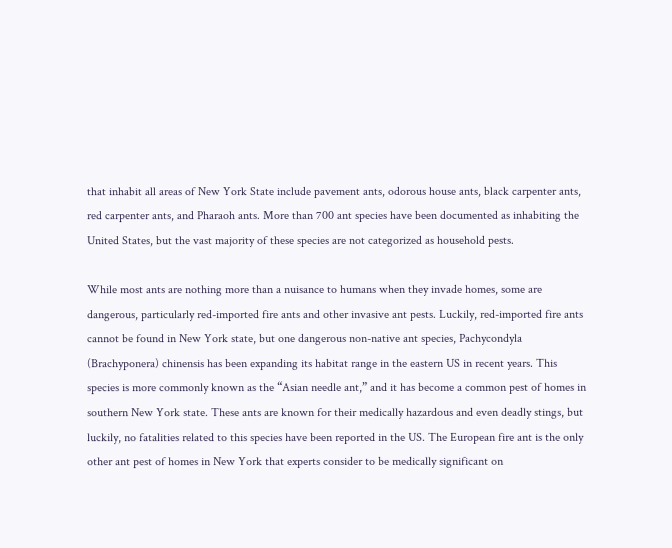that inhabit all areas of New York State include pavement ants, odorous house ants, black carpenter ants, red carpenter ants, and Pharaoh ants. More than 700 ant species have been documented as inhabiting the United States, but the vast majority of these species are not categorized as household pests.

While most ants are nothing more than a nuisance to humans when they invade homes, some are dangerous, particularly red-imported fire ants and other invasive ant pests. Luckily, red-imported fire ants cannot be found in New York state, but one dangerous non-native ant species, Pachycondyla (Brachyponera) chinensis has been expanding its habitat range in the eastern US in recent years. This species is more commonly known as the “Asian needle ant,” and it has become a common pest of homes in southern New York state. These ants are known for their medically hazardous and even deadly stings, but luckily, no fatalities related to this species have been reported in the US. The European fire ant is the only other ant pest of homes in New York that experts consider to be medically significant on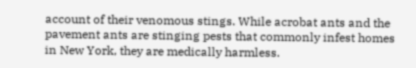account of their venomous stings. While acrobat ants and the pavement ants are stinging pests that commonly infest homes in New York, they are medically harmless.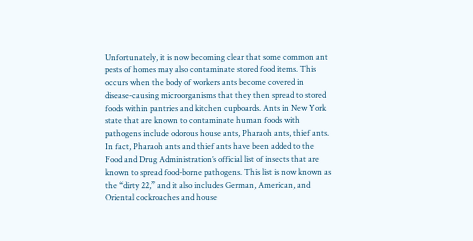Unfortunately, it is now becoming clear that some common ant pests of homes may also contaminate stored food items. This occurs when the body of workers ants become covered in disease-causing microorganisms that they then spread to stored foods within pantries and kitchen cupboards. Ants in New York state that are known to contaminate human foods with pathogens include odorous house ants, Pharaoh ants, thief ants. In fact, Pharaoh ants and thief ants have been added to the Food and Drug Administration’s official list of insects that are known to spread food-borne pathogens. This list is now known as the “dirty 22,” and it also includes German, American, and Oriental cockroaches and house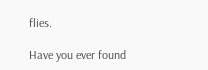flies.

Have you ever found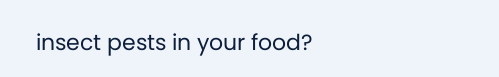insect pests in your food?